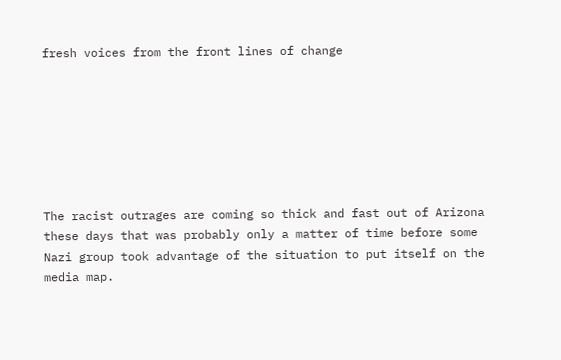fresh voices from the front lines of change







The racist outrages are coming so thick and fast out of Arizona these days that was probably only a matter of time before some Nazi group took advantage of the situation to put itself on the media map.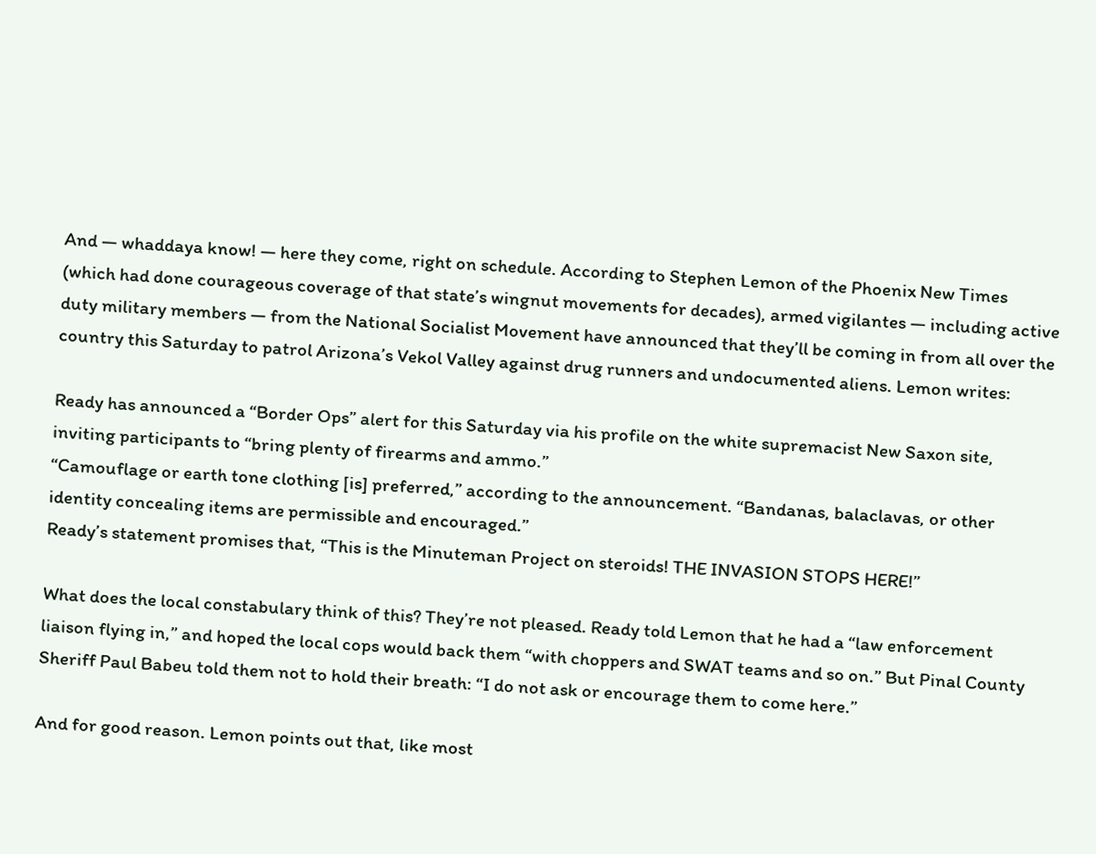And — whaddaya know! — here they come, right on schedule. According to Stephen Lemon of the Phoenix New Times (which had done courageous coverage of that state’s wingnut movements for decades), armed vigilantes — including active duty military members — from the National Socialist Movement have announced that they’ll be coming in from all over the country this Saturday to patrol Arizona’s Vekol Valley against drug runners and undocumented aliens. Lemon writes:

Ready has announced a “Border Ops” alert for this Saturday via his profile on the white supremacist New Saxon site, inviting participants to “bring plenty of firearms and ammo.”
“Camouflage or earth tone clothing [is] preferred,” according to the announcement. “Bandanas, balaclavas, or other identity concealing items are permissible and encouraged.”
Ready’s statement promises that, “This is the Minuteman Project on steroids! THE INVASION STOPS HERE!”

What does the local constabulary think of this? They’re not pleased. Ready told Lemon that he had a “law enforcement liaison flying in,” and hoped the local cops would back them “with choppers and SWAT teams and so on.” But Pinal County Sheriff Paul Babeu told them not to hold their breath: “I do not ask or encourage them to come here.”

And for good reason. Lemon points out that, like most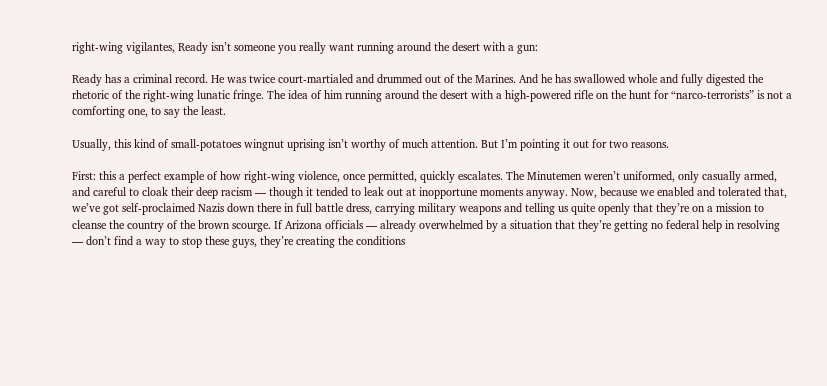right-wing vigilantes, Ready isn’t someone you really want running around the desert with a gun:

Ready has a criminal record. He was twice court-martialed and drummed out of the Marines. And he has swallowed whole and fully digested the rhetoric of the right-wing lunatic fringe. The idea of him running around the desert with a high-powered rifle on the hunt for “narco-terrorists” is not a comforting one, to say the least.

Usually, this kind of small-potatoes wingnut uprising isn’t worthy of much attention. But I’m pointing it out for two reasons.

First: this a perfect example of how right-wing violence, once permitted, quickly escalates. The Minutemen weren’t uniformed, only casually armed, and careful to cloak their deep racism — though it tended to leak out at inopportune moments anyway. Now, because we enabled and tolerated that, we’ve got self-proclaimed Nazis down there in full battle dress, carrying military weapons and telling us quite openly that they’re on a mission to cleanse the country of the brown scourge. If Arizona officials — already overwhelmed by a situation that they’re getting no federal help in resolving — don’t find a way to stop these guys, they’re creating the conditions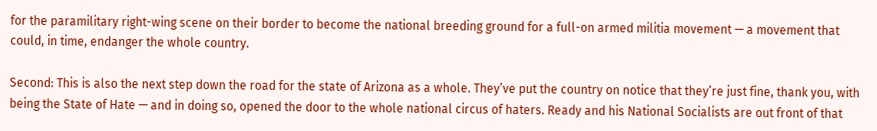for the paramilitary right-wing scene on their border to become the national breeding ground for a full-on armed militia movement — a movement that could, in time, endanger the whole country.

Second: This is also the next step down the road for the state of Arizona as a whole. They’ve put the country on notice that they’re just fine, thank you, with being the State of Hate — and in doing so, opened the door to the whole national circus of haters. Ready and his National Socialists are out front of that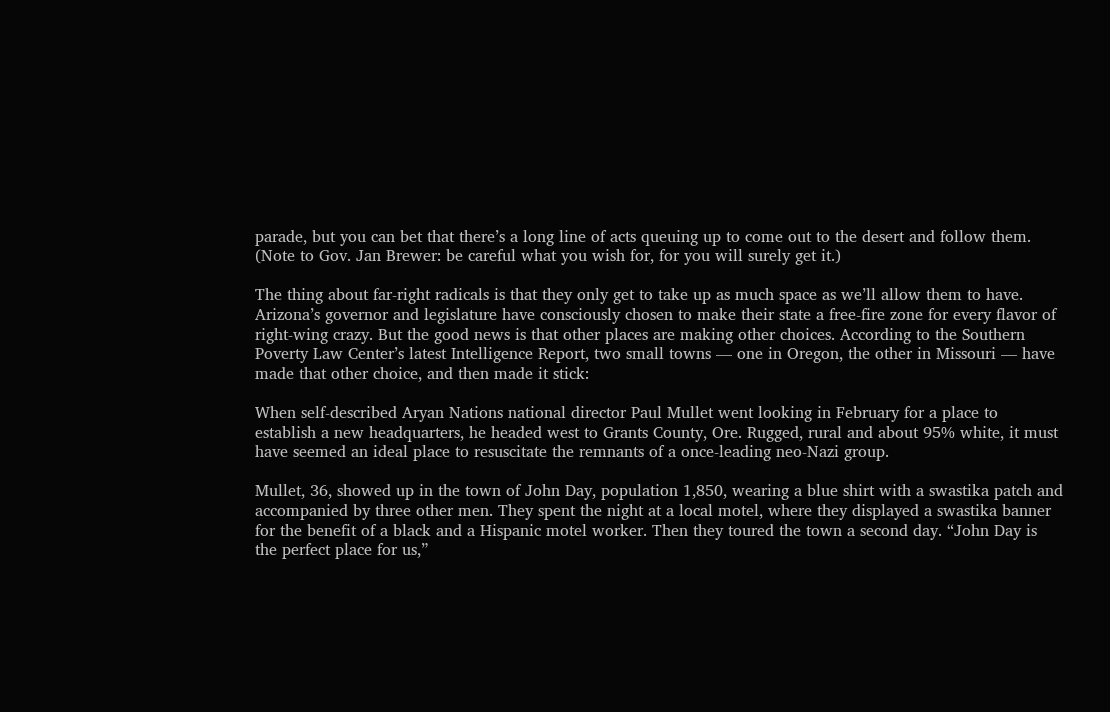parade, but you can bet that there’s a long line of acts queuing up to come out to the desert and follow them. (Note to Gov. Jan Brewer: be careful what you wish for, for you will surely get it.)

The thing about far-right radicals is that they only get to take up as much space as we’ll allow them to have. Arizona’s governor and legislature have consciously chosen to make their state a free-fire zone for every flavor of right-wing crazy. But the good news is that other places are making other choices. According to the Southern Poverty Law Center’s latest Intelligence Report, two small towns — one in Oregon, the other in Missouri — have made that other choice, and then made it stick:

When self-described Aryan Nations national director Paul Mullet went looking in February for a place to establish a new headquarters, he headed west to Grants County, Ore. Rugged, rural and about 95% white, it must have seemed an ideal place to resuscitate the remnants of a once-leading neo-Nazi group.

Mullet, 36, showed up in the town of John Day, population 1,850, wearing a blue shirt with a swastika patch and accompanied by three other men. They spent the night at a local motel, where they displayed a swastika banner for the benefit of a black and a Hispanic motel worker. Then they toured the town a second day. “John Day is the perfect place for us,”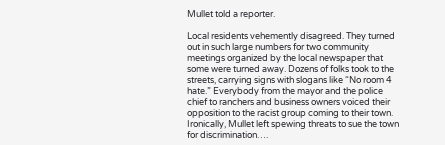Mullet told a reporter.

Local residents vehemently disagreed. They turned out in such large numbers for two community meetings organized by the local newspaper that some were turned away. Dozens of folks took to the streets, carrying signs with slogans like “No room 4 hate.” Everybody from the mayor and the police chief to ranchers and business owners voiced their opposition to the racist group coming to their town. Ironically, Mullet left spewing threats to sue the town for discrimination….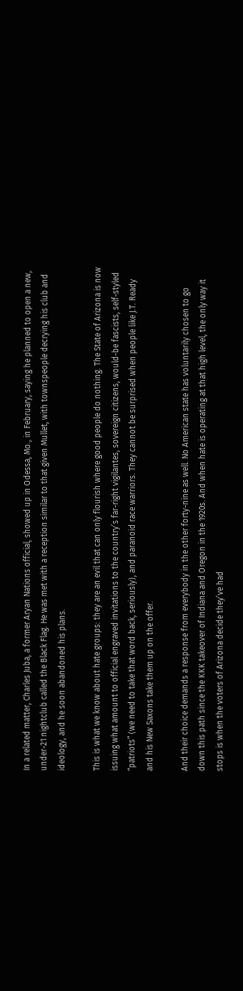In a related matter, Charles Juba, a former Aryan Nations official, showed up in Odessa, Mo., in February, saying he planned to open a new, under-21 nightclub called the Black Flag. He was met with a reception similar to that given Mullet, with townspeople decrying his club and ideology, and he soon abandoned his plans.

This is what we know about hate groups: they are an evil that can only flourish where good people do nothing. The State of Arizona is now issuing what amount to official engraved invitations to the country’s far-right vigilantes, sovereign citizens, would-be fascists, self-styled “patriots” (we need to take that word back, seriously), and paranoid race warriors. They cannot be surprised when people like J.T. Ready and his New Saxons take them up on the offer.

And their choice demands a response from everybody in the other forty-nine as well. No American state has voluntarily chosen to go down this path since the KKK takeover of Indiana and Oregon in the 1920s. And when hate is operating at that high level, the only way it stops is when the voters of Arizona decide they’ve had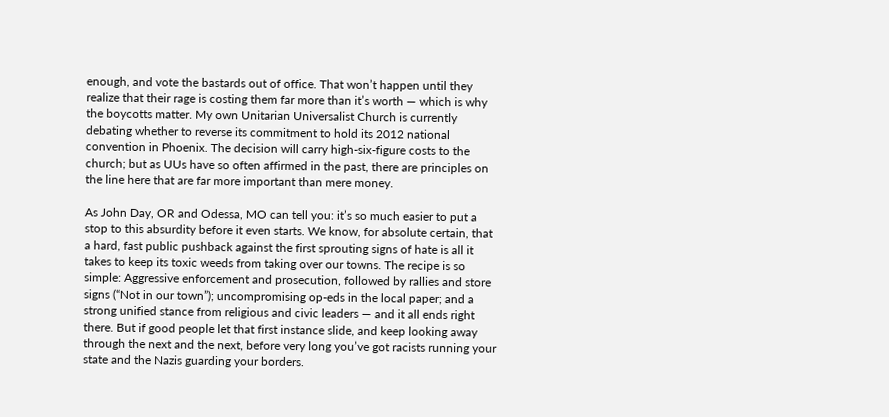enough, and vote the bastards out of office. That won’t happen until they realize that their rage is costing them far more than it’s worth — which is why the boycotts matter. My own Unitarian Universalist Church is currently debating whether to reverse its commitment to hold its 2012 national convention in Phoenix. The decision will carry high-six-figure costs to the church; but as UUs have so often affirmed in the past, there are principles on the line here that are far more important than mere money.

As John Day, OR and Odessa, MO can tell you: it’s so much easier to put a stop to this absurdity before it even starts. We know, for absolute certain, that a hard, fast public pushback against the first sprouting signs of hate is all it takes to keep its toxic weeds from taking over our towns. The recipe is so simple: Aggressive enforcement and prosecution, followed by rallies and store signs (“Not in our town”); uncompromising op-eds in the local paper; and a strong unified stance from religious and civic leaders — and it all ends right there. But if good people let that first instance slide, and keep looking away through the next and the next, before very long you’ve got racists running your state and the Nazis guarding your borders.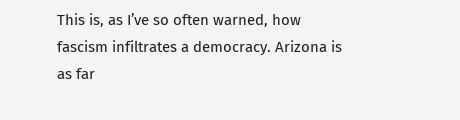This is, as I’ve so often warned, how fascism infiltrates a democracy. Arizona is as far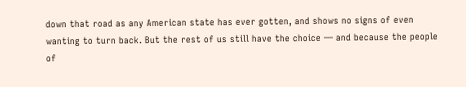down that road as any American state has ever gotten, and shows no signs of even wanting to turn back. But the rest of us still have the choice — and because the people of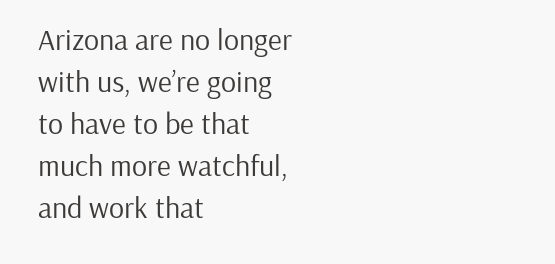Arizona are no longer with us, we’re going to have to be that much more watchful, and work that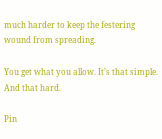much harder to keep the festering wound from spreading.

You get what you allow. It’s that simple. And that hard.

Pin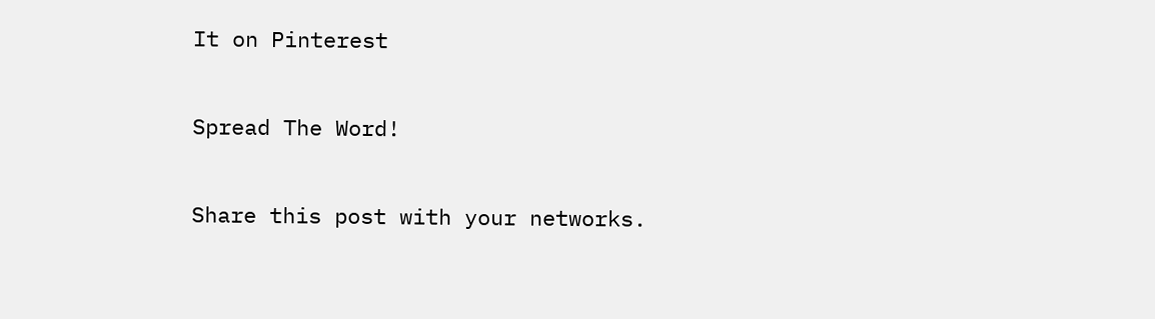It on Pinterest

Spread The Word!

Share this post with your networks.